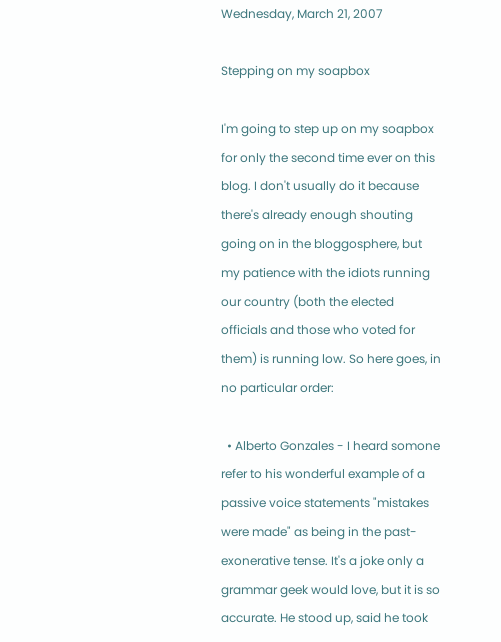Wednesday, March 21, 2007

Stepping on my soapbox

I'm going to step up on my soapbox for only the second time ever on this blog. I don't usually do it because there's already enough shouting going on in the bloggosphere, but my patience with the idiots running our country (both the elected officials and those who voted for them) is running low. So here goes, in no particular order:

  • Alberto Gonzales - I heard somone refer to his wonderful example of a passive voice statements "mistakes were made" as being in the past-exonerative tense. It's a joke only a grammar geek would love, but it is so accurate. He stood up, said he took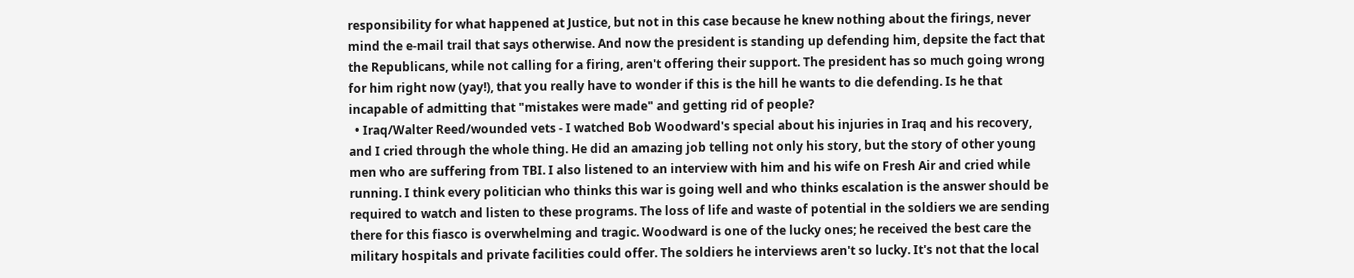responsibility for what happened at Justice, but not in this case because he knew nothing about the firings, never mind the e-mail trail that says otherwise. And now the president is standing up defending him, depsite the fact that the Republicans, while not calling for a firing, aren't offering their support. The president has so much going wrong for him right now (yay!), that you really have to wonder if this is the hill he wants to die defending. Is he that incapable of admitting that "mistakes were made" and getting rid of people?
  • Iraq/Walter Reed/wounded vets - I watched Bob Woodward's special about his injuries in Iraq and his recovery, and I cried through the whole thing. He did an amazing job telling not only his story, but the story of other young men who are suffering from TBI. I also listened to an interview with him and his wife on Fresh Air and cried while running. I think every politician who thinks this war is going well and who thinks escalation is the answer should be required to watch and listen to these programs. The loss of life and waste of potential in the soldiers we are sending there for this fiasco is overwhelming and tragic. Woodward is one of the lucky ones; he received the best care the military hospitals and private facilities could offer. The soldiers he interviews aren't so lucky. It's not that the local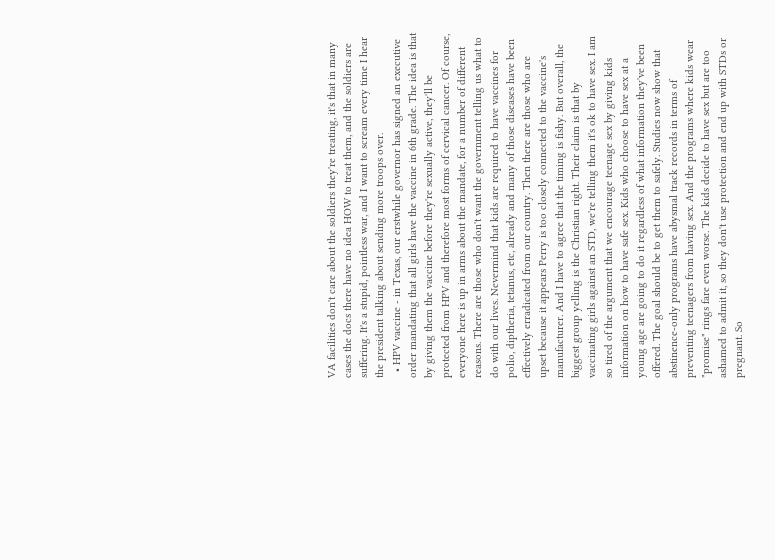VA facilities don't care about the soldiers they're treating, it's that in many cases the docs there have no idea HOW to treat them, and the soldiers are suffering. It's a stupid, pointless war, and I want to scream every time I hear the president talking about sending more troops over.
  • HPV vaccine - in Texas, our erstwhile governor has signed an executive order mandating that all girls have the vaccine in 6th grade. The idea is that by giving them the vaccine before they're sexually active, they'll be protected from HPV and therefore most forms of cervical cancer. Of course, everyone here is up in arms about the mandate, for a number of different reasons. There are those who don't want the government telling us what to do with our lives. Nevermind that kids are required to have vaccines for polio, diptheria, tetanus, etc, already and many of those diseases have been effectively erradicated from our country. Then there are those who are upset because it appears Perry is too closely connected to the vaccine's manufacturer. And I have to agree that the timing is fishy. But overall, the biggest group yelling is the Christian right. Their claim is that by vaccinating girls against an STD, we're telling them it's ok to have sex. I am so tired of the argument that we encourage teenage sex by giving kids information on how to have safe sex. Kids who choose to have sex at a young age are going to do it regardless of what information they've been offered. The goal should be to get them to safely. Studies now show that abstinence-only programs have abysmal track records in terms of preventing teenagers from having sex. And the programs where kids wear "promise" rings fare even worse. The kids decide to have sex but are too ashamed to admit it, so they don't use protection and end up with STDs or pregnant. So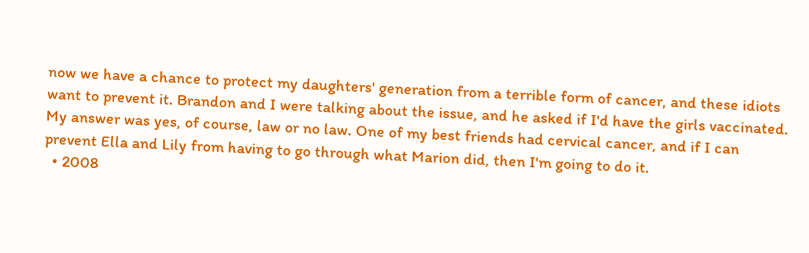now we have a chance to protect my daughters' generation from a terrible form of cancer, and these idiots want to prevent it. Brandon and I were talking about the issue, and he asked if I'd have the girls vaccinated. My answer was yes, of course, law or no law. One of my best friends had cervical cancer, and if I can prevent Ella and Lily from having to go through what Marion did, then I'm going to do it.
  • 2008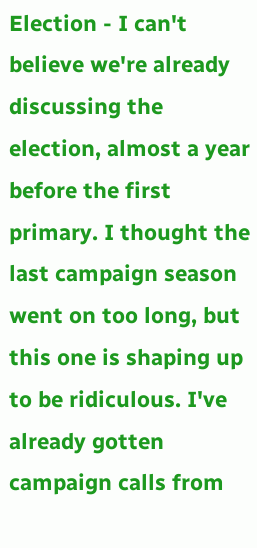Election - I can't believe we're already discussing the election, almost a year before the first primary. I thought the last campaign season went on too long, but this one is shaping up to be ridiculous. I've already gotten campaign calls from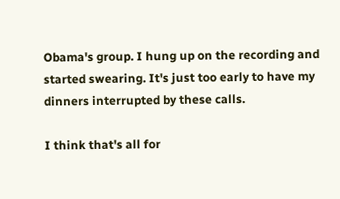Obama's group. I hung up on the recording and started swearing. It's just too early to have my dinners interrupted by these calls.

I think that's all for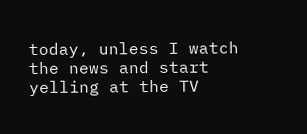today, unless I watch the news and start yelling at the TV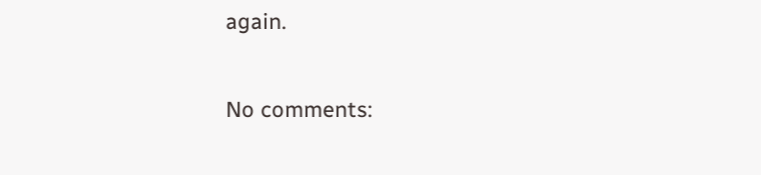again.

No comments: